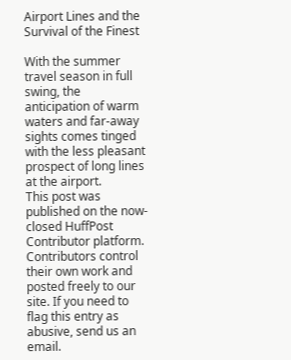Airport Lines and the Survival of the Finest

With the summer travel season in full swing, the anticipation of warm waters and far-away sights comes tinged with the less pleasant prospect of long lines at the airport.
This post was published on the now-closed HuffPost Contributor platform. Contributors control their own work and posted freely to our site. If you need to flag this entry as abusive, send us an email.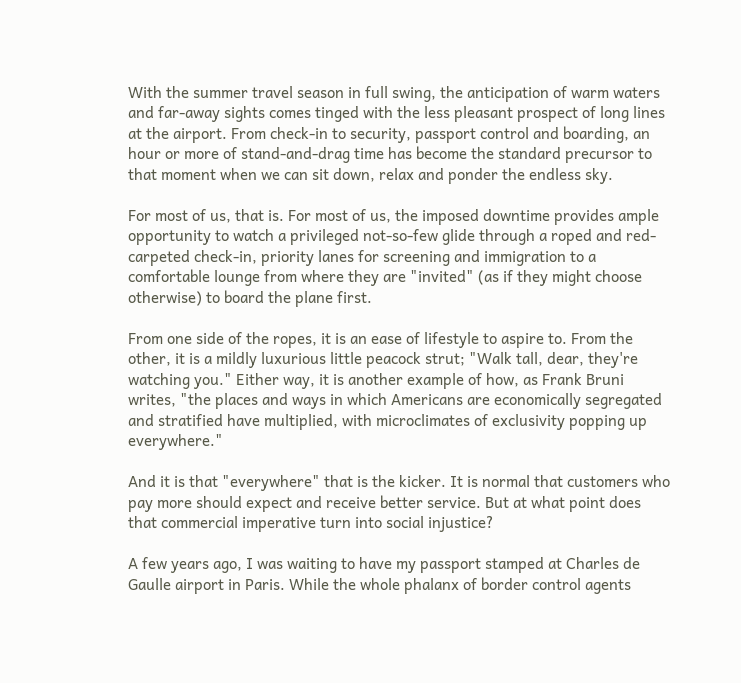With the summer travel season in full swing, the anticipation of warm waters and far-away sights comes tinged with the less pleasant prospect of long lines at the airport. From check-in to security, passport control and boarding, an hour or more of stand-and-drag time has become the standard precursor to that moment when we can sit down, relax and ponder the endless sky.

For most of us, that is. For most of us, the imposed downtime provides ample opportunity to watch a privileged not-so-few glide through a roped and red-carpeted check-in, priority lanes for screening and immigration to a comfortable lounge from where they are "invited" (as if they might choose otherwise) to board the plane first.

From one side of the ropes, it is an ease of lifestyle to aspire to. From the other, it is a mildly luxurious little peacock strut; "Walk tall, dear, they're watching you." Either way, it is another example of how, as Frank Bruni writes, "the places and ways in which Americans are economically segregated and stratified have multiplied, with microclimates of exclusivity popping up everywhere."

And it is that "everywhere" that is the kicker. It is normal that customers who pay more should expect and receive better service. But at what point does that commercial imperative turn into social injustice?

A few years ago, I was waiting to have my passport stamped at Charles de Gaulle airport in Paris. While the whole phalanx of border control agents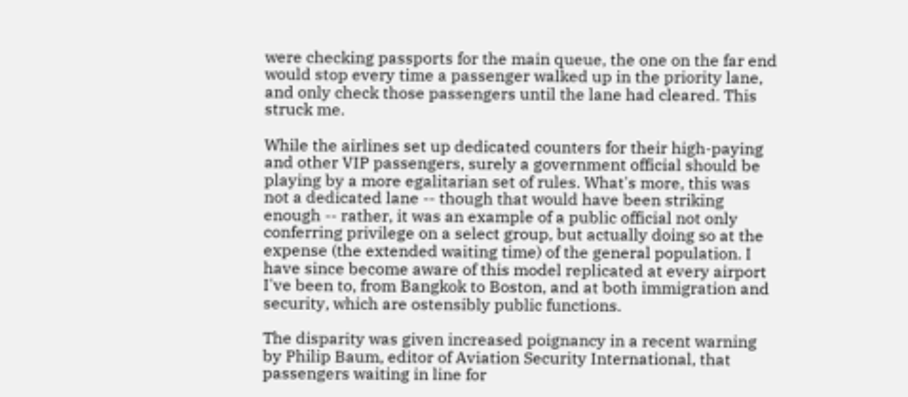were checking passports for the main queue, the one on the far end would stop every time a passenger walked up in the priority lane, and only check those passengers until the lane had cleared. This struck me.

While the airlines set up dedicated counters for their high-paying and other VIP passengers, surely a government official should be playing by a more egalitarian set of rules. What's more, this was not a dedicated lane -- though that would have been striking enough -- rather, it was an example of a public official not only conferring privilege on a select group, but actually doing so at the expense (the extended waiting time) of the general population. I have since become aware of this model replicated at every airport I've been to, from Bangkok to Boston, and at both immigration and security, which are ostensibly public functions.

The disparity was given increased poignancy in a recent warning by Philip Baum, editor of Aviation Security International, that passengers waiting in line for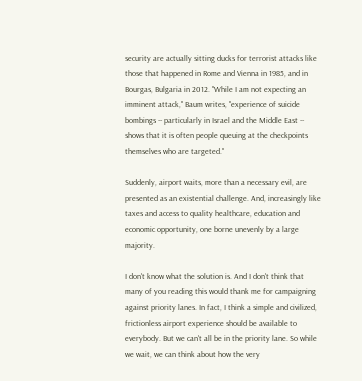security are actually sitting ducks for terrorist attacks like those that happened in Rome and Vienna in 1985, and in Bourgas, Bulgaria in 2012. "While I am not expecting an imminent attack," Baum writes, "experience of suicide bombings -- particularly in Israel and the Middle East -- shows that it is often people queuing at the checkpoints themselves who are targeted."

Suddenly, airport waits, more than a necessary evil, are presented as an existential challenge. And, increasingly like taxes and access to quality healthcare, education and economic opportunity, one borne unevenly by a large majority.

I don't know what the solution is. And I don't think that many of you reading this would thank me for campaigning against priority lanes. In fact, I think a simple and civilized, frictionless airport experience should be available to everybody. But we can't all be in the priority lane. So while we wait, we can think about how the very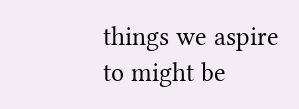things we aspire to might be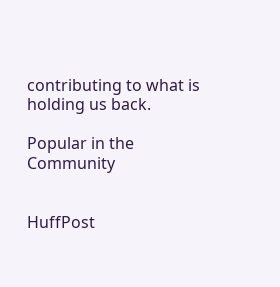contributing to what is holding us back.

Popular in the Community


HuffPost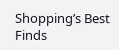Shopping’s Best Finds